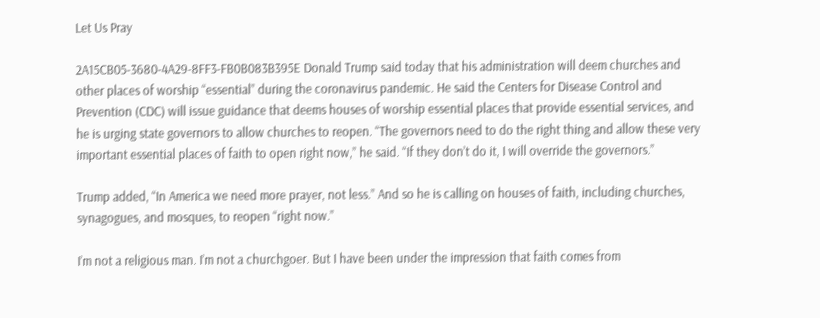Let Us Pray

2A15CB05-3680-4A29-8FF3-FB0B083B395E Donald Trump said today that his administration will deem churches and other places of worship “essential” during the coronavirus pandemic. He said the Centers for Disease Control and Prevention (CDC) will issue guidance that deems houses of worship essential places that provide essential services, and he is urging state governors to allow churches to reopen. “The governors need to do the right thing and allow these very important essential places of faith to open right now,” he said. “If they don’t do it, I will override the governors.”

Trump added, “In America we need more prayer, not less.” And so he is calling on houses of faith, including churches, synagogues, and mosques, to reopen “right now.”

I’m not a religious man. I’m not a churchgoer. But I have been under the impression that faith comes from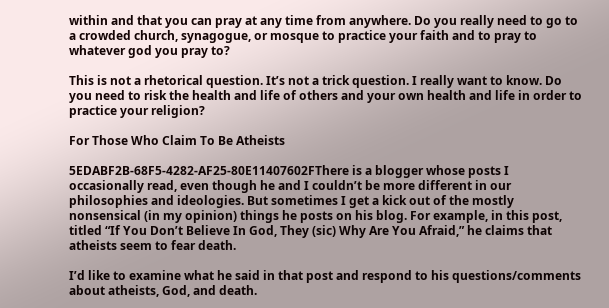within and that you can pray at any time from anywhere. Do you really need to go to a crowded church, synagogue, or mosque to practice your faith and to pray to whatever god you pray to?

This is not a rhetorical question. It’s not a trick question. I really want to know. Do you need to risk the health and life of others and your own health and life in order to practice your religion?

For Those Who Claim To Be Atheists

5EDABF2B-68F5-4282-AF25-80E11407602FThere is a blogger whose posts I occasionally read, even though he and I couldn’t be more different in our philosophies and ideologies. But sometimes I get a kick out of the mostly nonsensical (in my opinion) things he posts on his blog. For example, in this post, titled “If You Don’t Believe In God, They (sic) Why Are You Afraid,” he claims that atheists seem to fear death.

I’d like to examine what he said in that post and respond to his questions/comments about atheists, God, and death.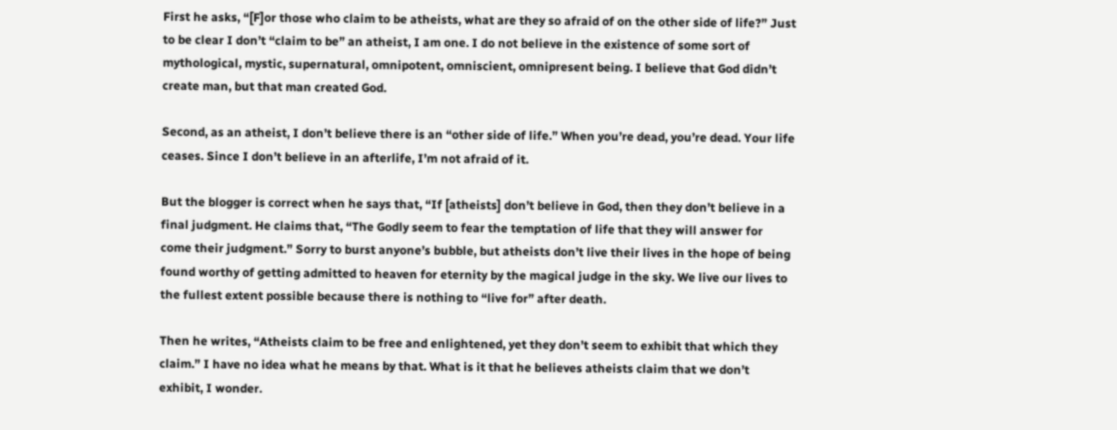First he asks, “[F]or those who claim to be atheists, what are they so afraid of on the other side of life?” Just to be clear I don’t “claim to be” an atheist, I am one. I do not believe in the existence of some sort of mythological, mystic, supernatural, omnipotent, omniscient, omnipresent being. I believe that God didn’t create man, but that man created God.

Second, as an atheist, I don’t believe there is an “other side of life.” When you’re dead, you’re dead. Your life ceases. Since I don’t believe in an afterlife, I’m not afraid of it.

But the blogger is correct when he says that, “If [atheists] don’t believe in God, then they don’t believe in a final judgment. He claims that, “The Godly seem to fear the temptation of life that they will answer for come their judgment.” Sorry to burst anyone’s bubble, but atheists don’t live their lives in the hope of being found worthy of getting admitted to heaven for eternity by the magical judge in the sky. We live our lives to the fullest extent possible because there is nothing to “live for” after death.

Then he writes, “Atheists claim to be free and enlightened, yet they don’t seem to exhibit that which they claim.” I have no idea what he means by that. What is it that he believes atheists claim that we don’t exhibit, I wonder.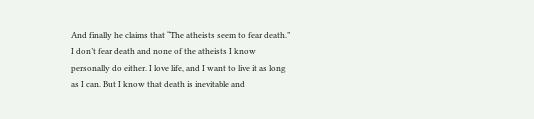And finally he claims that “The atheists seem to fear death.” I don’t fear death and none of the atheists I know personally do either. I love life, and I want to live it as long as I can. But I know that death is inevitable and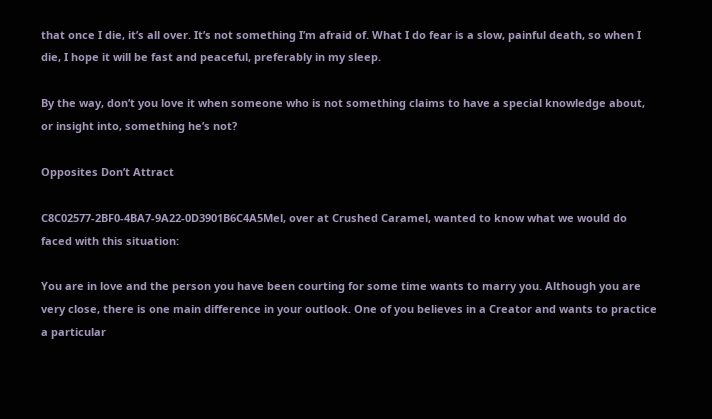that once I die, it’s all over. It’s not something I’m afraid of. What I do fear is a slow, painful death, so when I die, I hope it will be fast and peaceful, preferably in my sleep.

By the way, don’t you love it when someone who is not something claims to have a special knowledge about, or insight into, something he’s not?

Opposites Don’t Attract

C8C02577-2BF0-4BA7-9A22-0D3901B6C4A5Mel, over at Crushed Caramel, wanted to know what we would do faced with this situation:

You are in love and the person you have been courting for some time wants to marry you. Although you are very close, there is one main difference in your outlook. One of you believes in a Creator and wants to practice a particular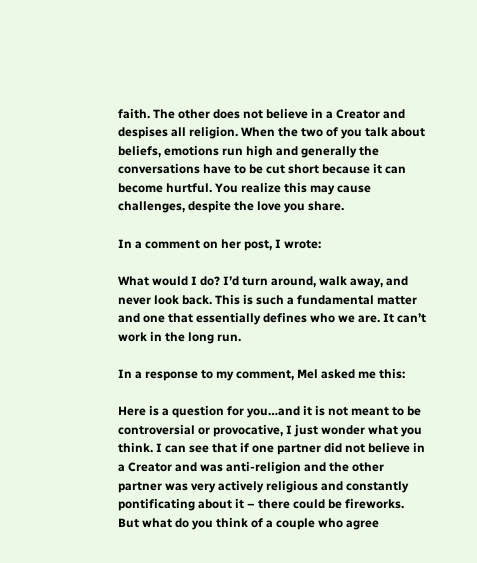faith. The other does not believe in a Creator and despises all religion. When the two of you talk about beliefs, emotions run high and generally the conversations have to be cut short because it can become hurtful. You realize this may cause challenges, despite the love you share.

In a comment on her post, I wrote:

What would I do? I’d turn around, walk away, and never look back. This is such a fundamental matter and one that essentially defines who we are. It can’t work in the long run.

In a response to my comment, Mel asked me this:

Here is a question for you…and it is not meant to be controversial or provocative, I just wonder what you think. I can see that if one partner did not believe in a Creator and was anti-religion and the other partner was very actively religious and constantly pontificating about it – there could be fireworks. But what do you think of a couple who agree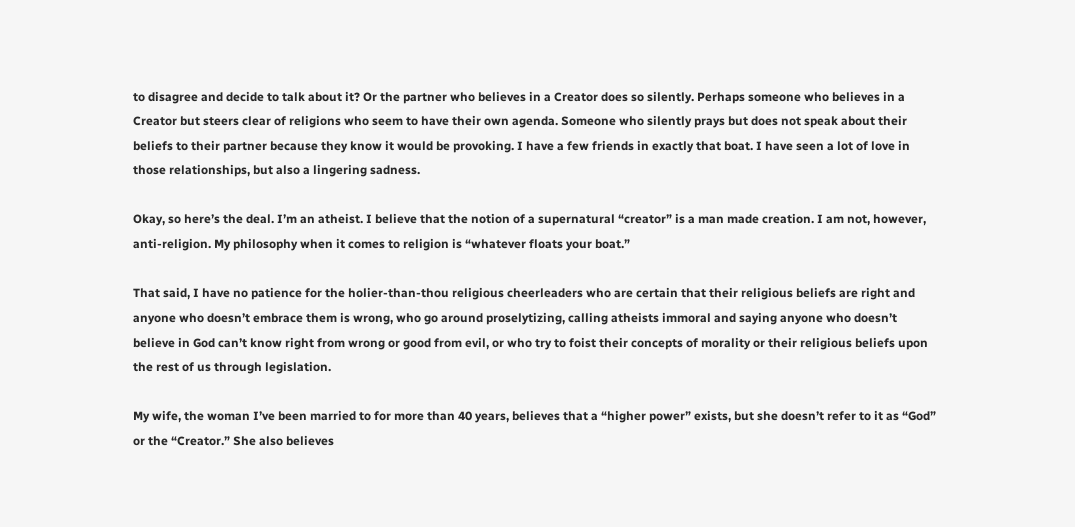to disagree and decide to talk about it? Or the partner who believes in a Creator does so silently. Perhaps someone who believes in a Creator but steers clear of religions who seem to have their own agenda. Someone who silently prays but does not speak about their beliefs to their partner because they know it would be provoking. I have a few friends in exactly that boat. I have seen a lot of love in those relationships, but also a lingering sadness.

Okay, so here’s the deal. I’m an atheist. I believe that the notion of a supernatural “creator” is a man made creation. I am not, however, anti-religion. My philosophy when it comes to religion is “whatever floats your boat.”

That said, I have no patience for the holier-than-thou religious cheerleaders who are certain that their religious beliefs are right and anyone who doesn’t embrace them is wrong, who go around proselytizing, calling atheists immoral and saying anyone who doesn’t believe in God can’t know right from wrong or good from evil, or who try to foist their concepts of morality or their religious beliefs upon the rest of us through legislation.

My wife, the woman I’ve been married to for more than 40 years, believes that a “higher power” exists, but she doesn’t refer to it as “God” or the “Creator.” She also believes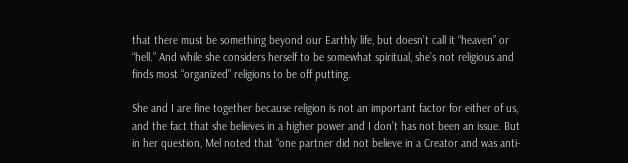that there must be something beyond our Earthly life, but doesn’t call it “heaven” or “hell.” And while she considers herself to be somewhat spiritual, she’s not religious and finds most “organized” religions to be off putting.

She and I are fine together because religion is not an important factor for either of us, and the fact that she believes in a higher power and I don’t has not been an issue. But in her question, Mel noted that “one partner did not believe in a Creator and was anti-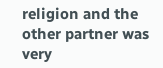religion and the other partner was very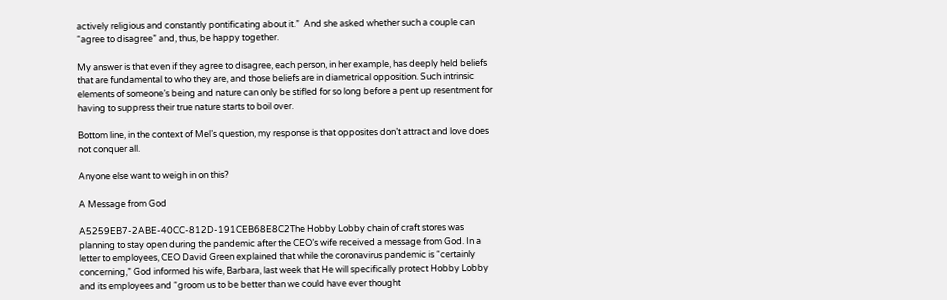actively religious and constantly pontificating about it.”  And she asked whether such a couple can “agree to disagree” and, thus, be happy together.

My answer is that even if they agree to disagree, each person, in her example, has deeply held beliefs that are fundamental to who they are, and those beliefs are in diametrical opposition. Such intrinsic elements of someone’s being and nature can only be stifled for so long before a pent up resentment for having to suppress their true nature starts to boil over.

Bottom line, in the context of Mel’s question, my response is that opposites don’t attract and love does not conquer all.

Anyone else want to weigh in on this?

A Message from God

A5259EB7-2ABE-40CC-812D-191CEB68E8C2The Hobby Lobby chain of craft stores was planning to stay open during the pandemic after the CEO’s wife received a message from God. In a letter to employees, CEO David Green explained that while the coronavirus pandemic is “certainly concerning,” God informed his wife, Barbara, last week that He will specifically protect Hobby Lobby and its employees and “groom us to be better than we could have ever thought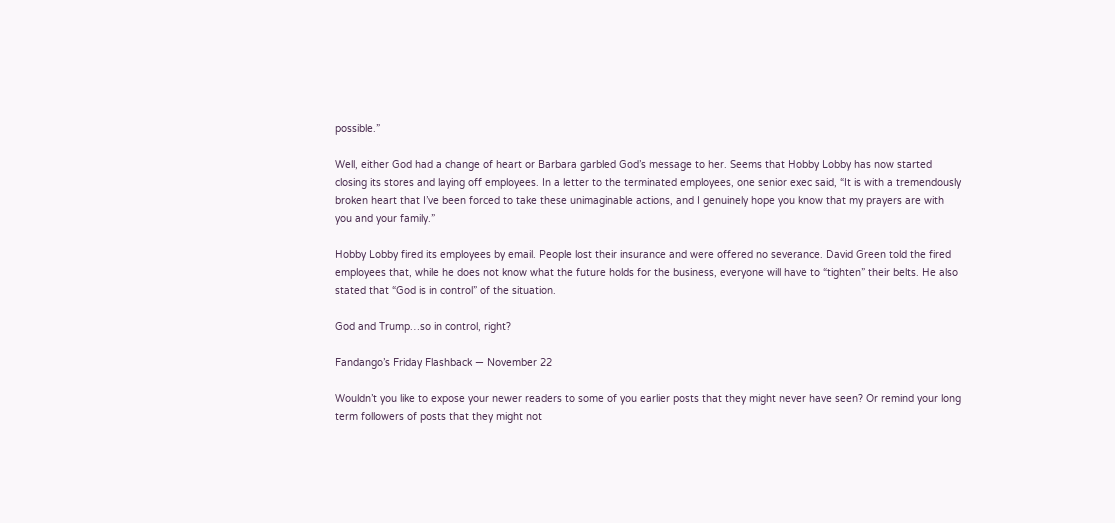possible.”

Well, either God had a change of heart or Barbara garbled God’s message to her. Seems that Hobby Lobby has now started closing its stores and laying off employees. In a letter to the terminated employees, one senior exec said, “It is with a tremendously broken heart that I’ve been forced to take these unimaginable actions, and I genuinely hope you know that my prayers are with you and your family.”

Hobby Lobby fired its employees by email. People lost their insurance and were offered no severance. David Green told the fired employees that, while he does not know what the future holds for the business, everyone will have to “tighten” their belts. He also stated that “God is in control” of the situation.

God and Trump…so in control, right?

Fandango’s Friday Flashback — November 22

Wouldn’t you like to expose your newer readers to some of you earlier posts that they might never have seen? Or remind your long term followers of posts that they might not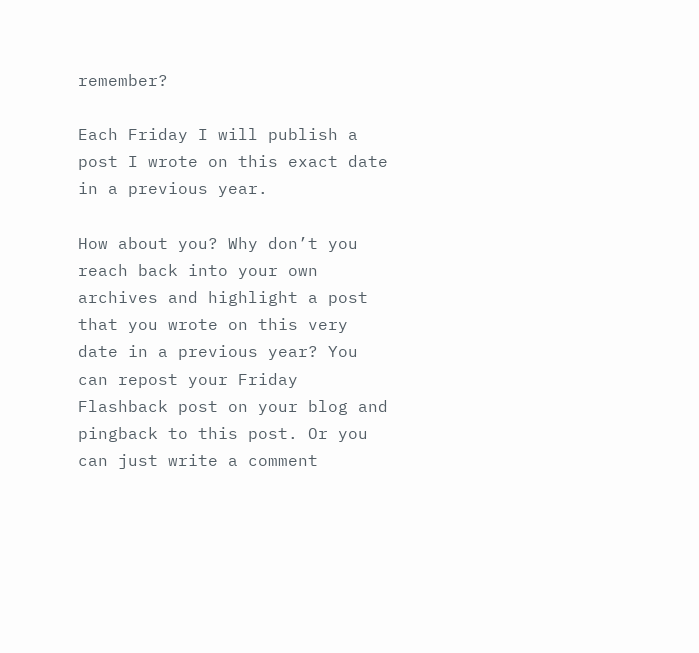remember?

Each Friday I will publish a post I wrote on this exact date in a previous year.

How about you? Why don’t you reach back into your own archives and highlight a post that you wrote on this very date in a previous year? You can repost your Friday Flashback post on your blog and pingback to this post. Or you can just write a comment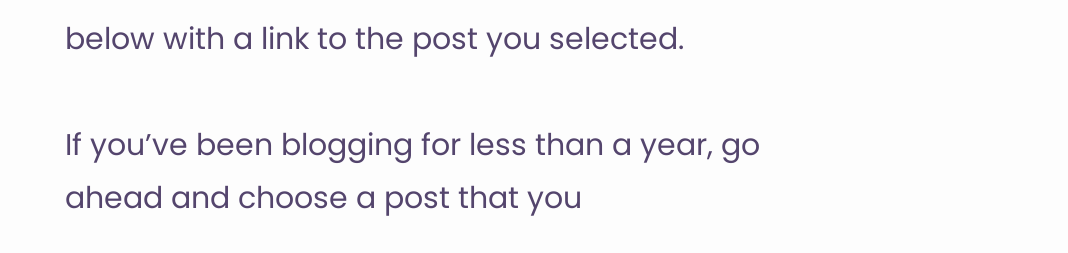below with a link to the post you selected.

If you’ve been blogging for less than a year, go ahead and choose a post that you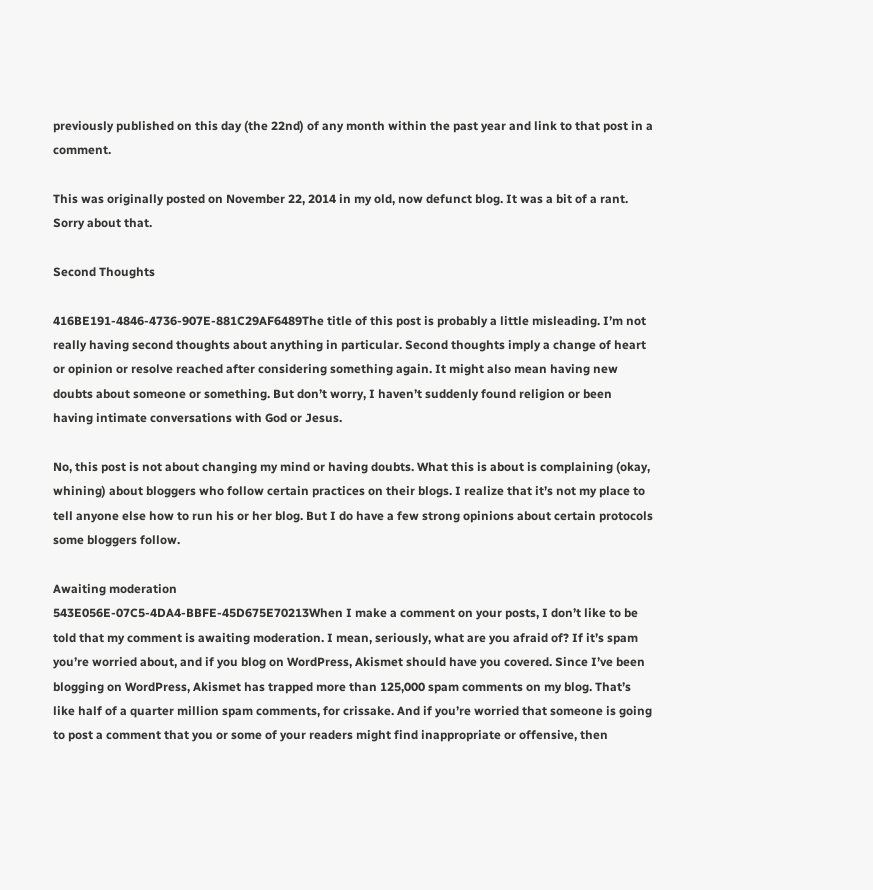previously published on this day (the 22nd) of any month within the past year and link to that post in a comment.

This was originally posted on November 22, 2014 in my old, now defunct blog. It was a bit of a rant. Sorry about that.

Second Thoughts

416BE191-4846-4736-907E-881C29AF6489The title of this post is probably a little misleading. I’m not really having second thoughts about anything in particular. Second thoughts imply a change of heart or opinion or resolve reached after considering something again. It might also mean having new doubts about someone or something. But don’t worry, I haven’t suddenly found religion or been having intimate conversations with God or Jesus.

No, this post is not about changing my mind or having doubts. What this is about is complaining (okay, whining) about bloggers who follow certain practices on their blogs. I realize that it’s not my place to tell anyone else how to run his or her blog. But I do have a few strong opinions about certain protocols some bloggers follow.

Awaiting moderation
543E056E-07C5-4DA4-BBFE-45D675E70213When I make a comment on your posts, I don’t like to be told that my comment is awaiting moderation. I mean, seriously, what are you afraid of? If it’s spam you’re worried about, and if you blog on WordPress, Akismet should have you covered. Since I’ve been blogging on WordPress, Akismet has trapped more than 125,000 spam comments on my blog. That’s like half of a quarter million spam comments, for crissake. And if you’re worried that someone is going to post a comment that you or some of your readers might find inappropriate or offensive, then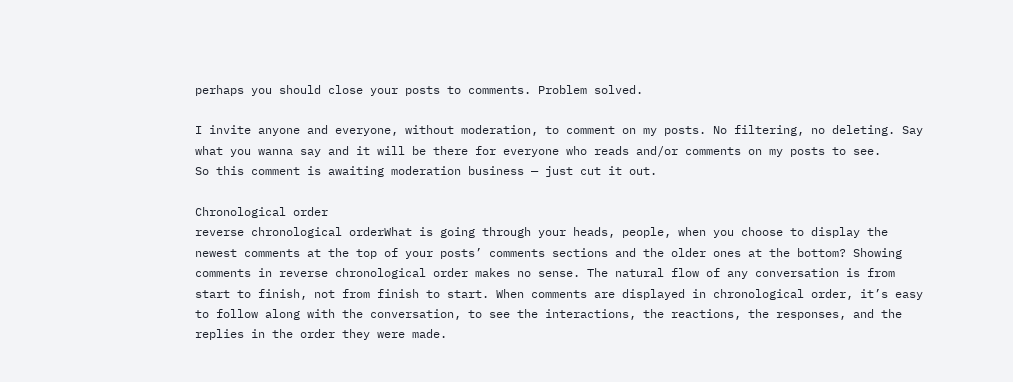perhaps you should close your posts to comments. Problem solved.

I invite anyone and everyone, without moderation, to comment on my posts. No filtering, no deleting. Say what you wanna say and it will be there for everyone who reads and/or comments on my posts to see.
So this comment is awaiting moderation business — just cut it out.

Chronological order
reverse chronological orderWhat is going through your heads, people, when you choose to display the newest comments at the top of your posts’ comments sections and the older ones at the bottom? Showing comments in reverse chronological order makes no sense. The natural flow of any conversation is from start to finish, not from finish to start. When comments are displayed in chronological order, it’s easy to follow along with the conversation, to see the interactions, the reactions, the responses, and the replies in the order they were made.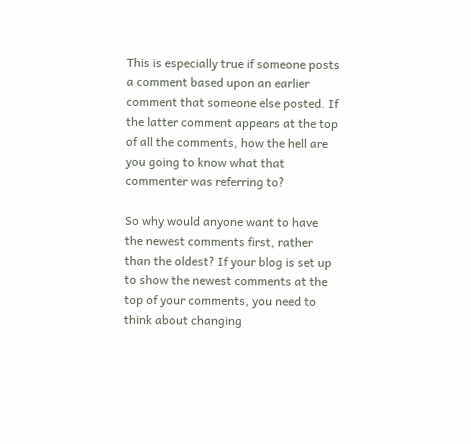This is especially true if someone posts a comment based upon an earlier comment that someone else posted. If the latter comment appears at the top of all the comments, how the hell are you going to know what that commenter was referring to?

So why would anyone want to have the newest comments first, rather than the oldest? If your blog is set up to show the newest comments at the top of your comments, you need to think about changing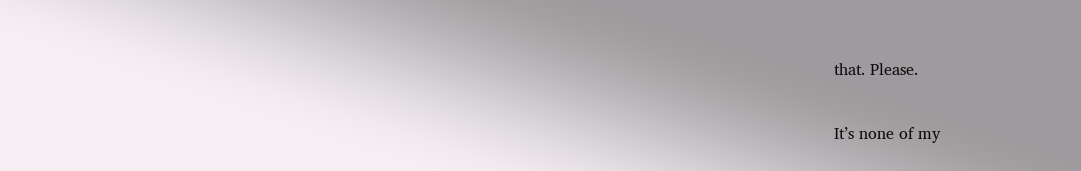that. Please.

It’s none of my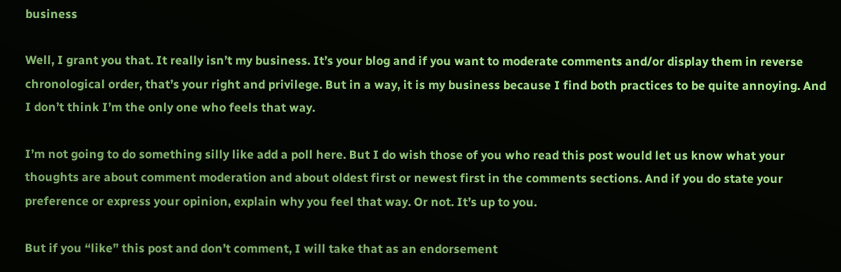business

Well, I grant you that. It really isn’t my business. It’s your blog and if you want to moderate comments and/or display them in reverse chronological order, that’s your right and privilege. But in a way, it is my business because I find both practices to be quite annoying. And I don’t think I’m the only one who feels that way.

I’m not going to do something silly like add a poll here. But I do wish those of you who read this post would let us know what your thoughts are about comment moderation and about oldest first or newest first in the comments sections. And if you do state your preference or express your opinion, explain why you feel that way. Or not. It’s up to you.

But if you “like” this post and don’t comment, I will take that as an endorsement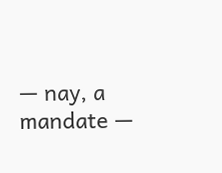— nay, a mandate —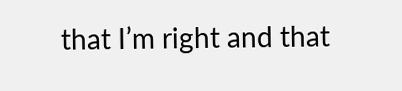that I’m right and that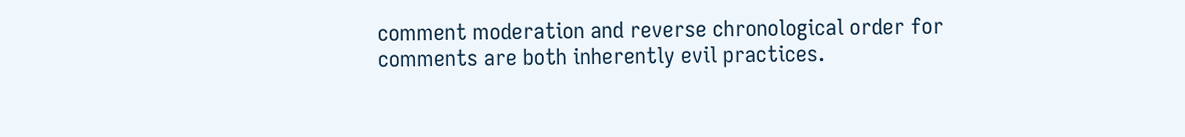comment moderation and reverse chronological order for comments are both inherently evil practices.